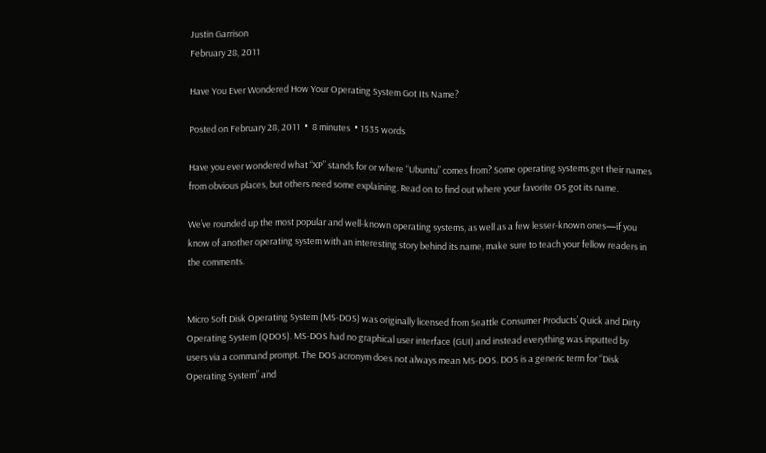Justin Garrison
February 28, 2011

Have You Ever Wondered How Your Operating System Got Its Name?

Posted on February 28, 2011  •  8 minutes  • 1535 words

Have you ever wondered what “XP” stands for or where “Ubuntu” comes from? Some operating systems get their names from obvious places, but others need some explaining. Read on to find out where your favorite OS got its name.

We’ve rounded up the most popular and well-known operating systems, as well as a few lesser-known ones—if you know of another operating system with an interesting story behind its name, make sure to teach your fellow readers in the comments.


Micro Soft Disk Operating System (MS-DOS) was originally licensed from Seattle Consumer Products’ Quick and Dirty Operating System (QDOS). MS-DOS had no graphical user interface (GUI) and instead everything was inputted by users via a command prompt. The DOS acronym does not always mean MS-DOS. DOS is a generic term for “Disk Operating System” and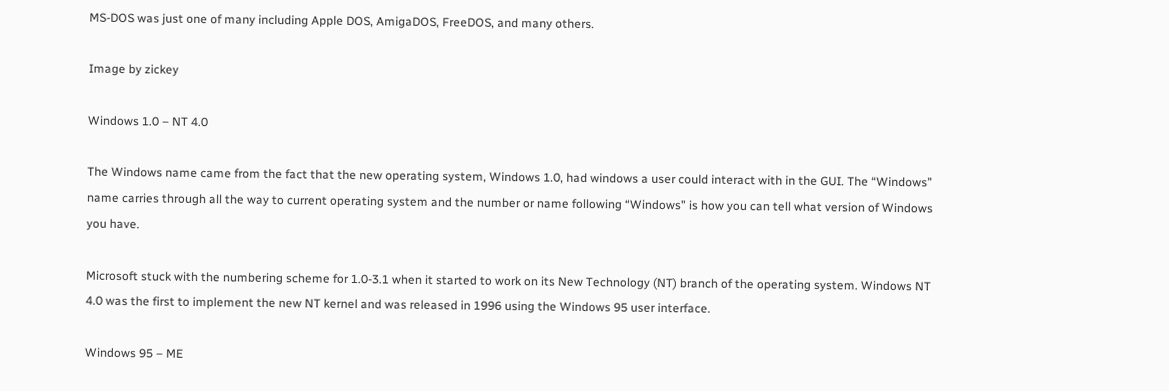MS-DOS was just one of many including Apple DOS, AmigaDOS, FreeDOS, and many others.

Image by zickey

Windows 1.0 – NT 4.0

The Windows name came from the fact that the new operating system, Windows 1.0, had windows a user could interact with in the GUI. The “Windows” name carries through all the way to current operating system and the number or name following “Windows” is how you can tell what version of Windows you have.

Microsoft stuck with the numbering scheme for 1.0-3.1 when it started to work on its New Technology (NT) branch of the operating system. Windows NT 4.0 was the first to implement the new NT kernel and was released in 1996 using the Windows 95 user interface.

Windows 95 – ME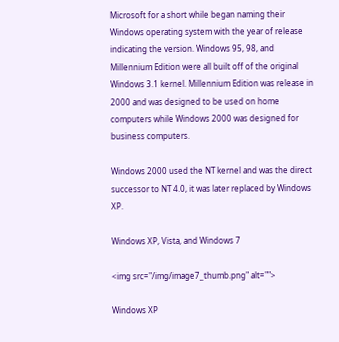Microsoft for a short while began naming their Windows operating system with the year of release indicating the version. Windows 95, 98, and Millennium Edition were all built off of the original Windows 3.1 kernel. Millennium Edition was release in 2000 and was designed to be used on home computers while Windows 2000 was designed for business computers.

Windows 2000 used the NT kernel and was the direct successor to NT 4.0, it was later replaced by Windows XP.

Windows XP, Vista, and Windows 7

<img src="/img/image7_thumb.png" alt="">

Windows XP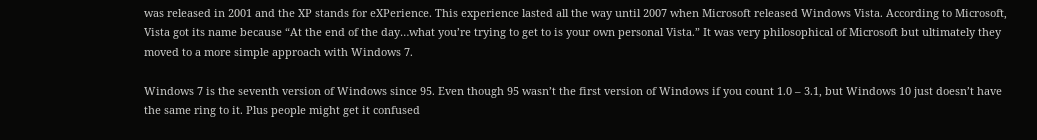was released in 2001 and the XP stands for eXPerience. This experience lasted all the way until 2007 when Microsoft released Windows Vista. According to Microsoft, Vista got its name because “At the end of the day…what you’re trying to get to is your own personal Vista.” It was very philosophical of Microsoft but ultimately they moved to a more simple approach with Windows 7.

Windows 7 is the seventh version of Windows since 95. Even though 95 wasn’t the first version of Windows if you count 1.0 – 3.1, but Windows 10 just doesn’t have the same ring to it. Plus people might get it confused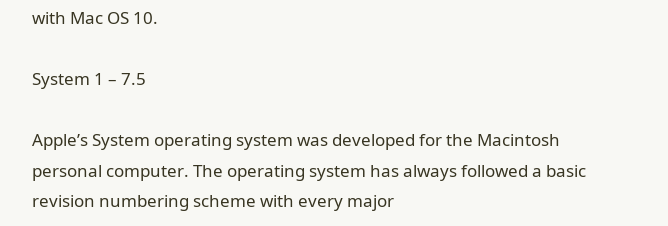with Mac OS 10.

System 1 – 7.5

Apple’s System operating system was developed for the Macintosh personal computer. The operating system has always followed a basic revision numbering scheme with every major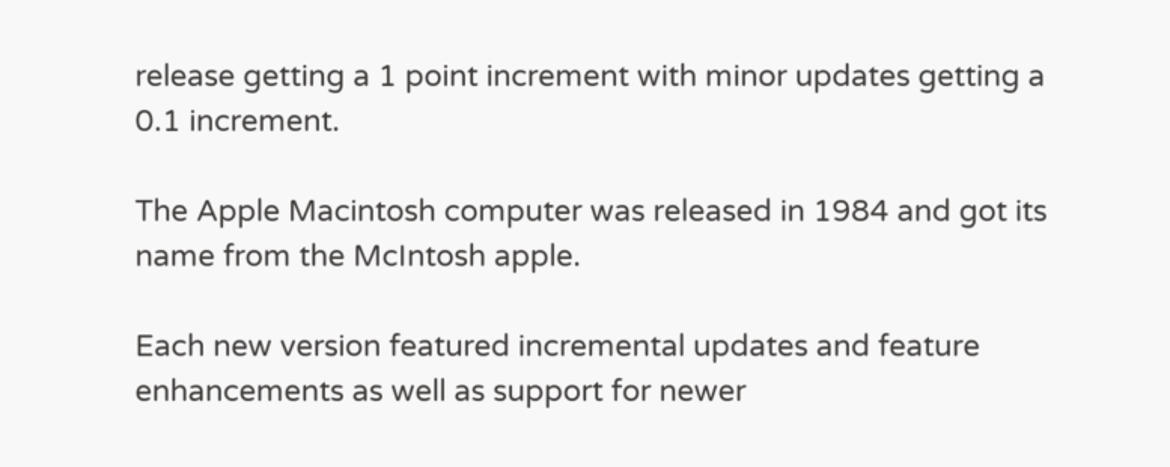release getting a 1 point increment with minor updates getting a 0.1 increment.

The Apple Macintosh computer was released in 1984 and got its name from the McIntosh apple.

Each new version featured incremental updates and feature enhancements as well as support for newer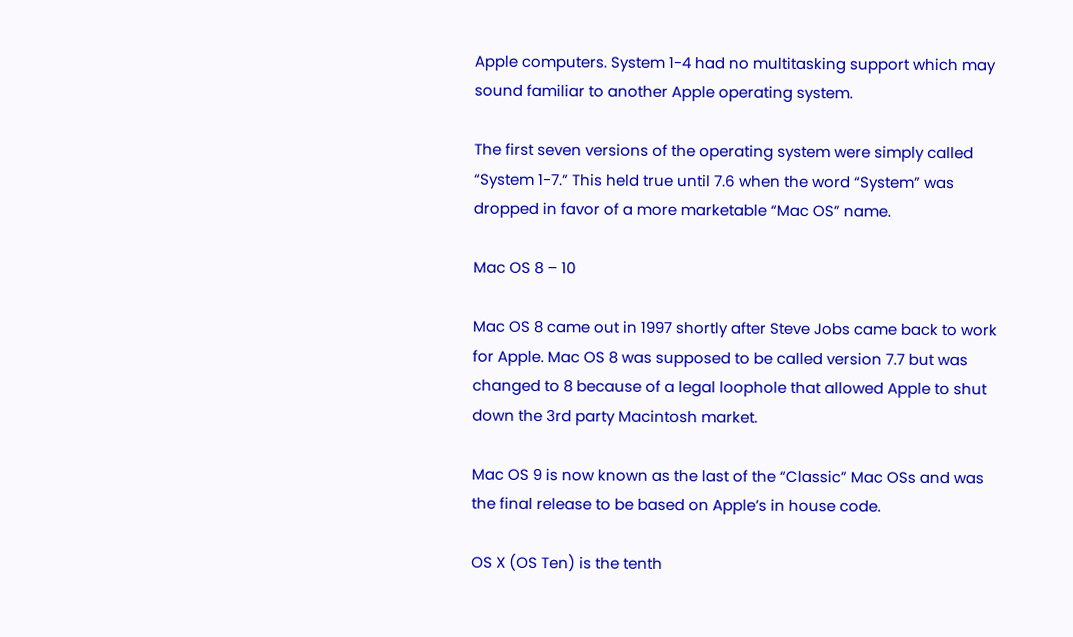Apple computers. System 1-4 had no multitasking support which may sound familiar to another Apple operating system.

The first seven versions of the operating system were simply called “System 1-7.” This held true until 7.6 when the word “System” was dropped in favor of a more marketable “Mac OS” name.

Mac OS 8 – 10

Mac OS 8 came out in 1997 shortly after Steve Jobs came back to work for Apple. Mac OS 8 was supposed to be called version 7.7 but was changed to 8 because of a legal loophole that allowed Apple to shut down the 3rd party Macintosh market.

Mac OS 9 is now known as the last of the “Classic” Mac OSs and was the final release to be based on Apple’s in house code.

OS X (OS Ten) is the tenth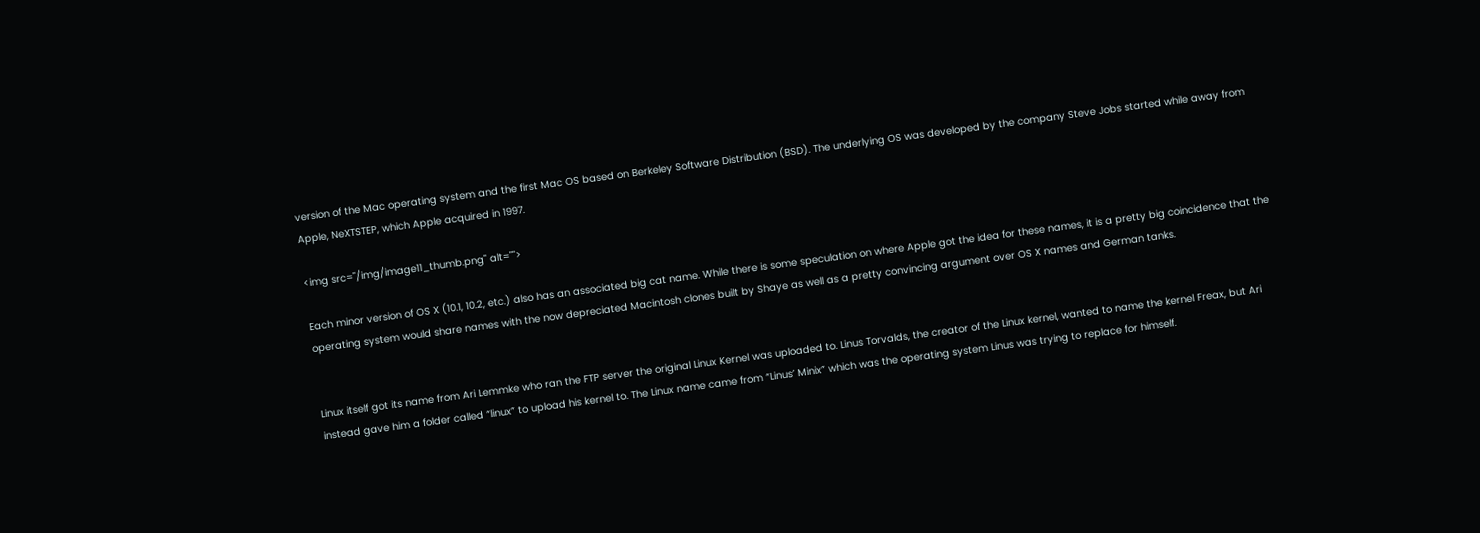version of the Mac operating system and the first Mac OS based on Berkeley Software Distribution (BSD). The underlying OS was developed by the company Steve Jobs started while away from Apple, NeXTSTEP, which Apple acquired in 1997.

<img src="/img/image11_thumb.png" alt="">

Each minor version of OS X (10.1, 10.2, etc.) also has an associated big cat name. While there is some speculation on where Apple got the idea for these names, it is a pretty big coincidence that the operating system would share names with the now depreciated Macintosh clones built by Shaye as well as a pretty convincing argument over OS X names and German tanks.


Linux itself got its name from Ari Lemmke who ran the FTP server the original Linux Kernel was uploaded to. Linus Torvalds, the creator of the Linux kernel, wanted to name the kernel Freax, but Ari instead gave him a folder called “linux” to upload his kernel to. The Linux name came from “Linus’ Minix” which was the operating system Linus was trying to replace for himself.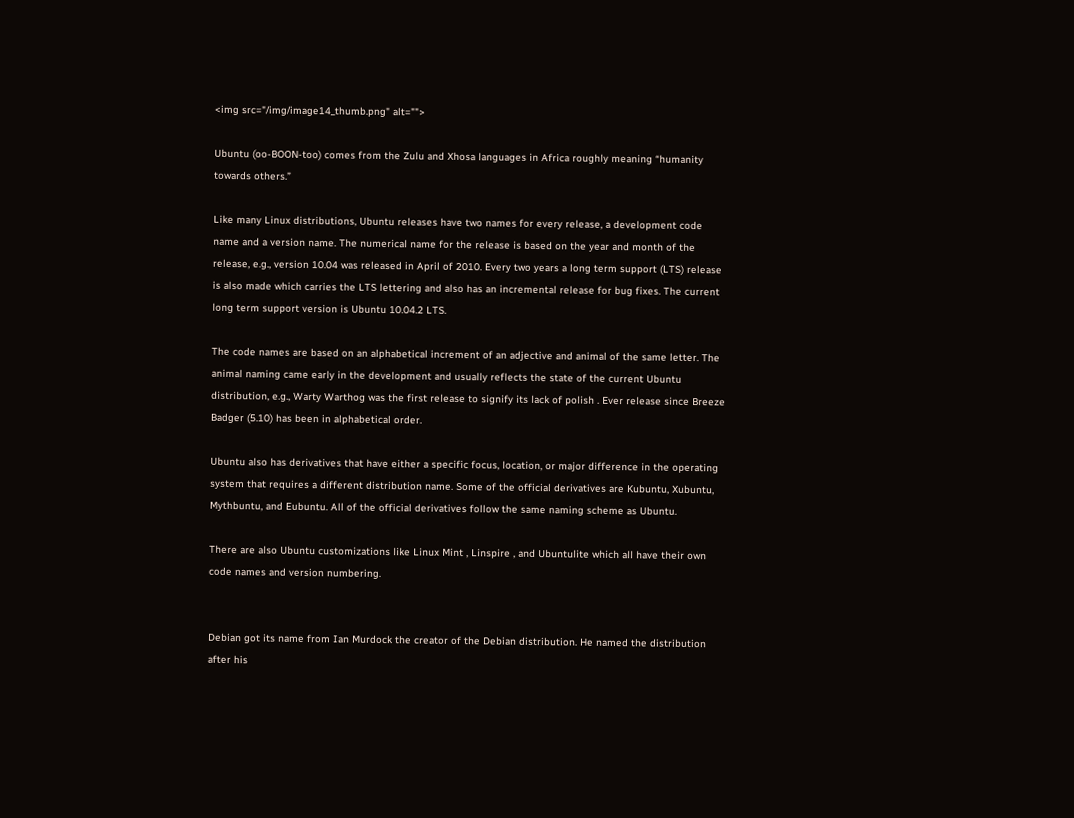<img src="/img/image14_thumb.png" alt="">

Ubuntu (oo-BOON-too) comes from the Zulu and Xhosa languages in Africa roughly meaning “humanity towards others.”

Like many Linux distributions, Ubuntu releases have two names for every release, a development code name and a version name. The numerical name for the release is based on the year and month of the release, e.g., version 10.04 was released in April of 2010. Every two years a long term support (LTS) release is also made which carries the LTS lettering and also has an incremental release for bug fixes. The current long term support version is Ubuntu 10.04.2 LTS.

The code names are based on an alphabetical increment of an adjective and animal of the same letter. The animal naming came early in the development and usually reflects the state of the current Ubuntu distribution, e.g., Warty Warthog was the first release to signify its lack of polish . Ever release since Breeze Badger (5.10) has been in alphabetical order.

Ubuntu also has derivatives that have either a specific focus, location, or major difference in the operating system that requires a different distribution name. Some of the official derivatives are Kubuntu, Xubuntu, Mythbuntu, and Eubuntu. All of the official derivatives follow the same naming scheme as Ubuntu.

There are also Ubuntu customizations like Linux Mint , Linspire , and Ubuntulite which all have their own code names and version numbering.


Debian got its name from Ian Murdock the creator of the Debian distribution. He named the distribution after his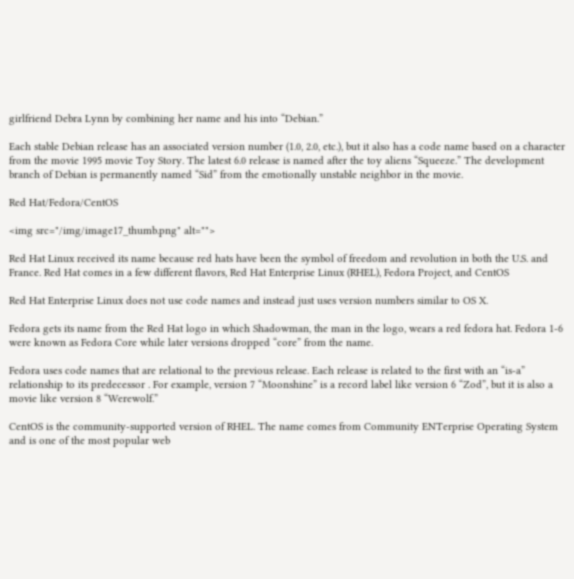girlfriend Debra Lynn by combining her name and his into “Debian.”

Each stable Debian release has an associated version number (1.0, 2.0, etc.), but it also has a code name based on a character from the movie 1995 movie Toy Story. The latest 6.0 release is named after the toy aliens “Squeeze.” The development branch of Debian is permanently named “Sid” from the emotionally unstable neighbor in the movie.

Red Hat/Fedora/CentOS

<img src="/img/image17_thumb.png" alt="">

Red Hat Linux received its name because red hats have been the symbol of freedom and revolution in both the U.S. and France. Red Hat comes in a few different flavors, Red Hat Enterprise Linux (RHEL), Fedora Project, and CentOS

Red Hat Enterprise Linux does not use code names and instead just uses version numbers similar to OS X.

Fedora gets its name from the Red Hat logo in which Shadowman, the man in the logo, wears a red fedora hat. Fedora 1-6 were known as Fedora Core while later versions dropped “core” from the name.

Fedora uses code names that are relational to the previous release. Each release is related to the first with an “is-a” relationship to its predecessor . For example, version 7 “Moonshine” is a record label like version 6 “Zod”, but it is also a movie like version 8 “Werewolf.”

CentOS is the community-supported version of RHEL. The name comes from Community ENTerprise Operating System and is one of the most popular web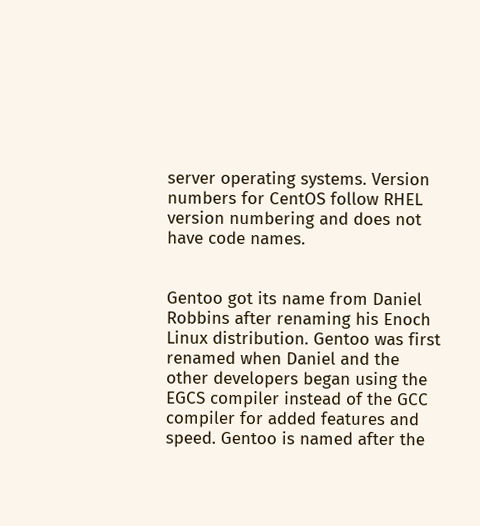server operating systems. Version numbers for CentOS follow RHEL version numbering and does not have code names.


Gentoo got its name from Daniel Robbins after renaming his Enoch Linux distribution. Gentoo was first renamed when Daniel and the other developers began using the EGCS compiler instead of the GCC compiler for added features and speed. Gentoo is named after the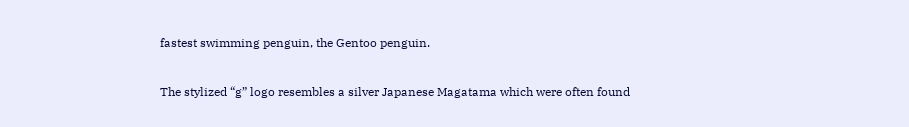fastest swimming penguin, the Gentoo penguin.

The stylized “g” logo resembles a silver Japanese Magatama which were often found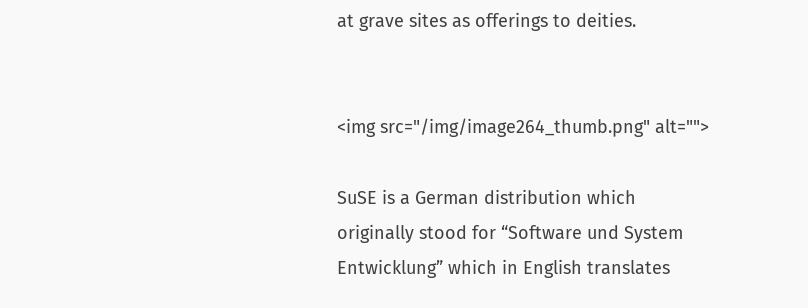at grave sites as offerings to deities.


<img src="/img/image264_thumb.png" alt="">

SuSE is a German distribution which originally stood for “Software und System Entwicklung” which in English translates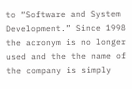to “Software and System Development.” Since 1998 the acronym is no longer used and the the name of the company is simply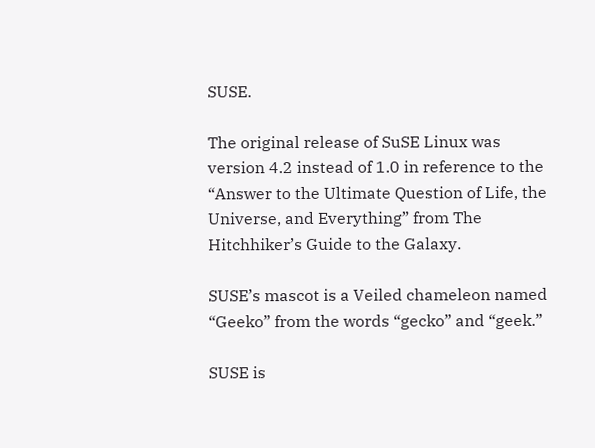SUSE.

The original release of SuSE Linux was version 4.2 instead of 1.0 in reference to the “Answer to the Ultimate Question of Life, the Universe, and Everything” from The Hitchhiker’s Guide to the Galaxy.

SUSE’s mascot is a Veiled chameleon named “Geeko” from the words “gecko” and “geek.”

SUSE is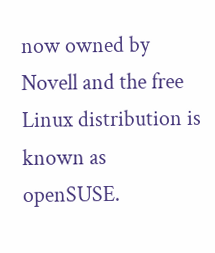now owned by Novell and the free Linux distribution is known as openSUSE.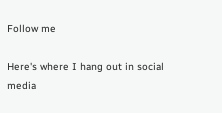Follow me

Here's where I hang out in social media